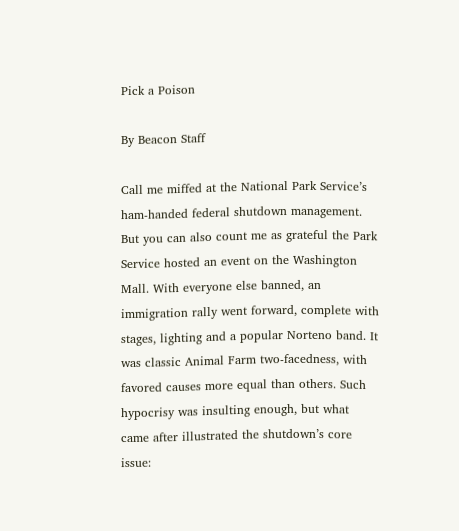Pick a Poison

By Beacon Staff

Call me miffed at the National Park Service’s ham-handed federal shutdown management. But you can also count me as grateful the Park Service hosted an event on the Washington Mall. With everyone else banned, an immigration rally went forward, complete with stages, lighting and a popular Norteno band. It was classic Animal Farm two-facedness, with favored causes more equal than others. Such hypocrisy was insulting enough, but what came after illustrated the shutdown’s core issue: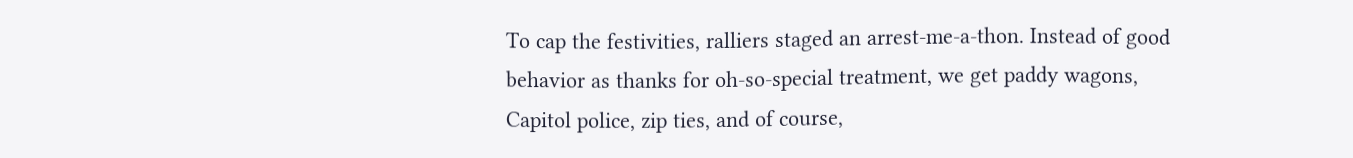To cap the festivities, ralliers staged an arrest-me-a-thon. Instead of good behavior as thanks for oh-so-special treatment, we get paddy wagons, Capitol police, zip ties, and of course,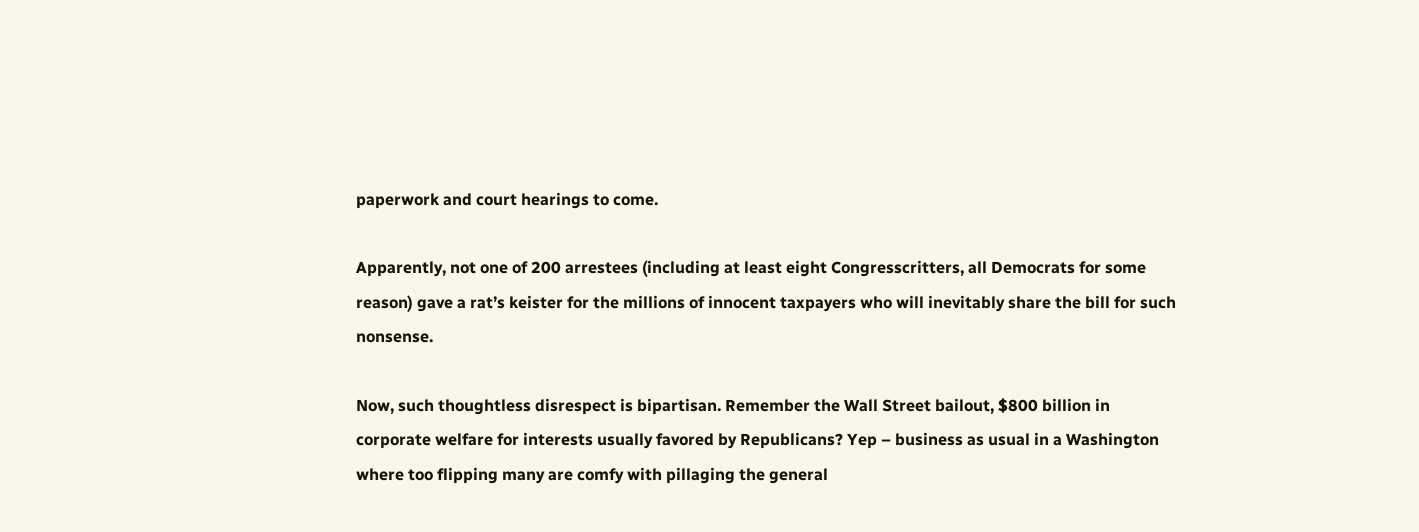paperwork and court hearings to come.

Apparently, not one of 200 arrestees (including at least eight Congresscritters, all Democrats for some reason) gave a rat’s keister for the millions of innocent taxpayers who will inevitably share the bill for such nonsense.

Now, such thoughtless disrespect is bipartisan. Remember the Wall Street bailout, $800 billion in corporate welfare for interests usually favored by Republicans? Yep – business as usual in a Washington where too flipping many are comfy with pillaging the general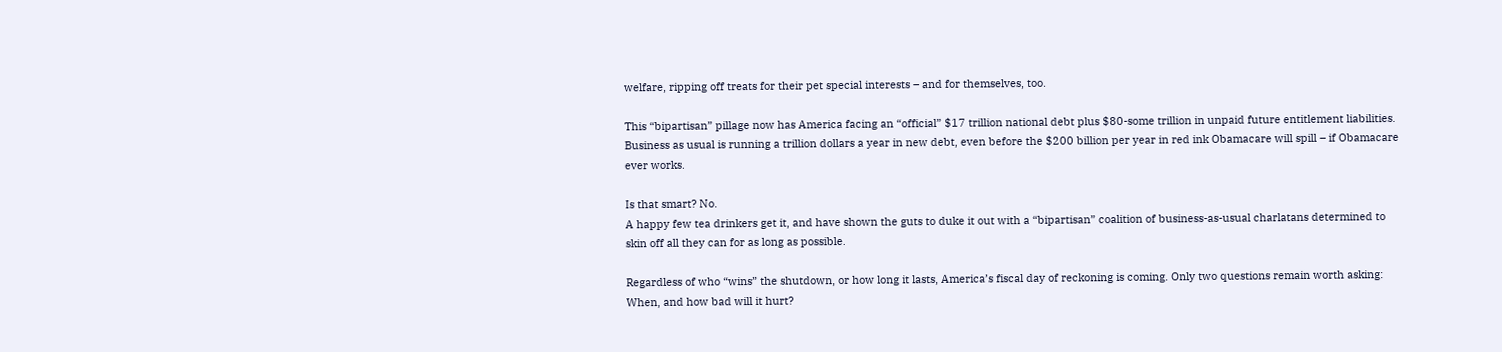welfare, ripping off treats for their pet special interests – and for themselves, too.

This “bipartisan” pillage now has America facing an “official” $17 trillion national debt plus $80-some trillion in unpaid future entitlement liabilities. Business as usual is running a trillion dollars a year in new debt, even before the $200 billion per year in red ink Obamacare will spill – if Obamacare ever works.

Is that smart? No.
A happy few tea drinkers get it, and have shown the guts to duke it out with a “bipartisan” coalition of business-as-usual charlatans determined to skin off all they can for as long as possible.

Regardless of who “wins” the shutdown, or how long it lasts, America’s fiscal day of reckoning is coming. Only two questions remain worth asking: When, and how bad will it hurt?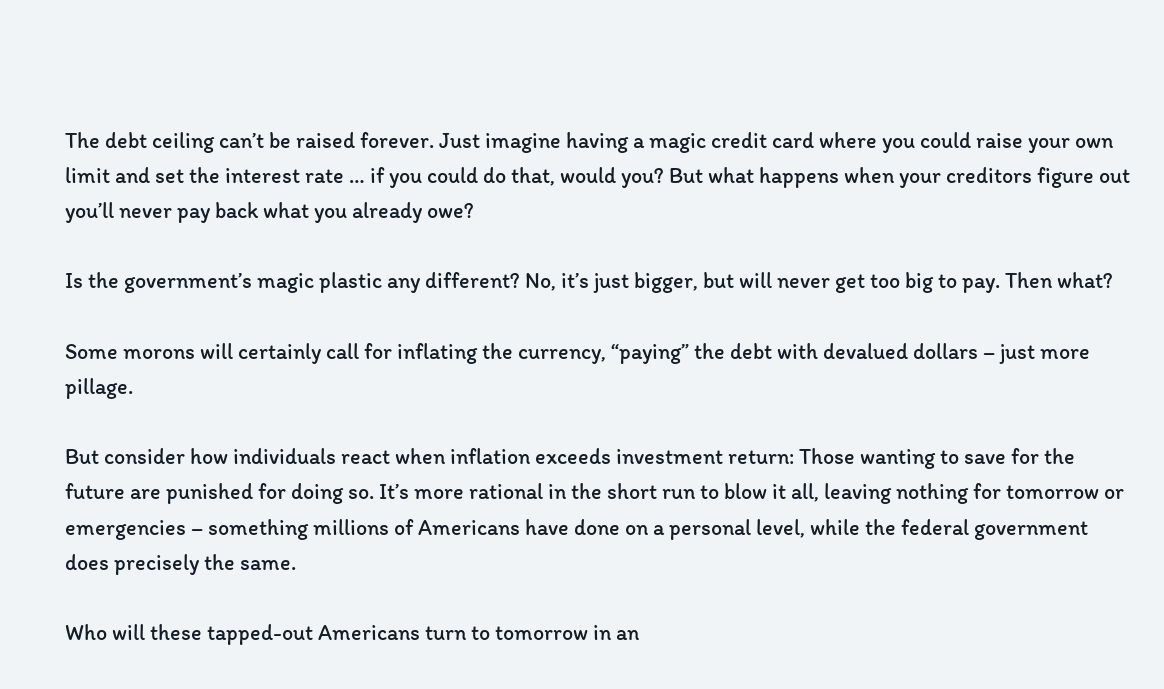The debt ceiling can’t be raised forever. Just imagine having a magic credit card where you could raise your own limit and set the interest rate … if you could do that, would you? But what happens when your creditors figure out you’ll never pay back what you already owe?

Is the government’s magic plastic any different? No, it’s just bigger, but will never get too big to pay. Then what?

Some morons will certainly call for inflating the currency, “paying” the debt with devalued dollars – just more pillage.

But consider how individuals react when inflation exceeds investment return: Those wanting to save for the future are punished for doing so. It’s more rational in the short run to blow it all, leaving nothing for tomorrow or emergencies – something millions of Americans have done on a personal level, while the federal government does precisely the same.

Who will these tapped-out Americans turn to tomorrow in an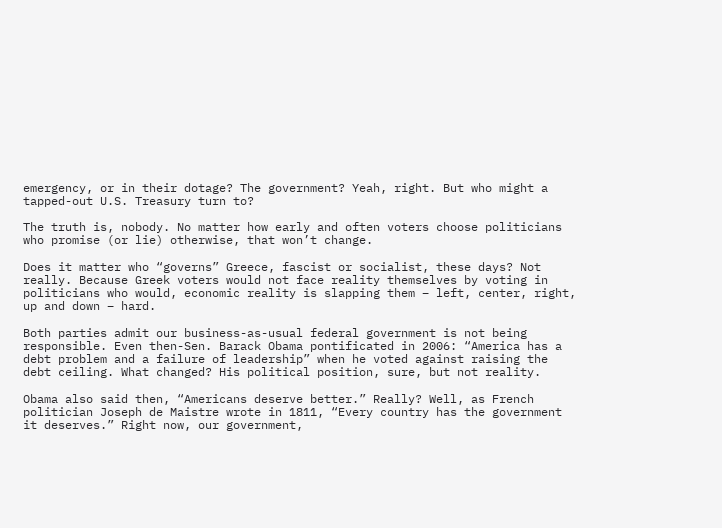emergency, or in their dotage? The government? Yeah, right. But who might a tapped-out U.S. Treasury turn to?

The truth is, nobody. No matter how early and often voters choose politicians who promise (or lie) otherwise, that won’t change.

Does it matter who “governs” Greece, fascist or socialist, these days? Not really. Because Greek voters would not face reality themselves by voting in politicians who would, economic reality is slapping them – left, center, right, up and down – hard.

Both parties admit our business-as-usual federal government is not being responsible. Even then-Sen. Barack Obama pontificated in 2006: “America has a debt problem and a failure of leadership” when he voted against raising the debt ceiling. What changed? His political position, sure, but not reality.

Obama also said then, “Americans deserve better.” Really? Well, as French politician Joseph de Maistre wrote in 1811, “Every country has the government it deserves.” Right now, our government,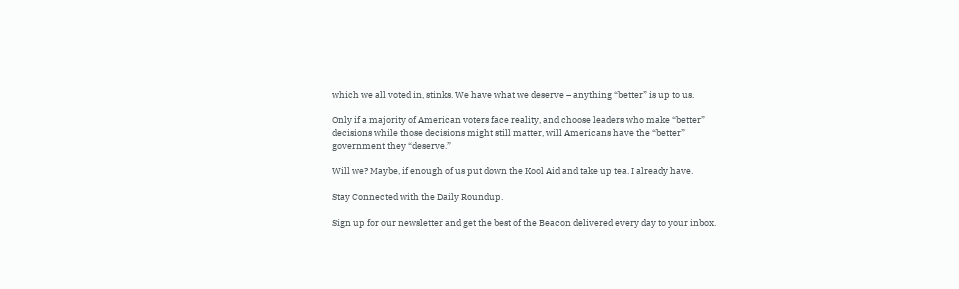which we all voted in, stinks. We have what we deserve – anything “better” is up to us.

Only if a majority of American voters face reality, and choose leaders who make “better” decisions while those decisions might still matter, will Americans have the “better” government they “deserve.”

Will we? Maybe, if enough of us put down the Kool Aid and take up tea. I already have.

Stay Connected with the Daily Roundup.

Sign up for our newsletter and get the best of the Beacon delivered every day to your inbox.